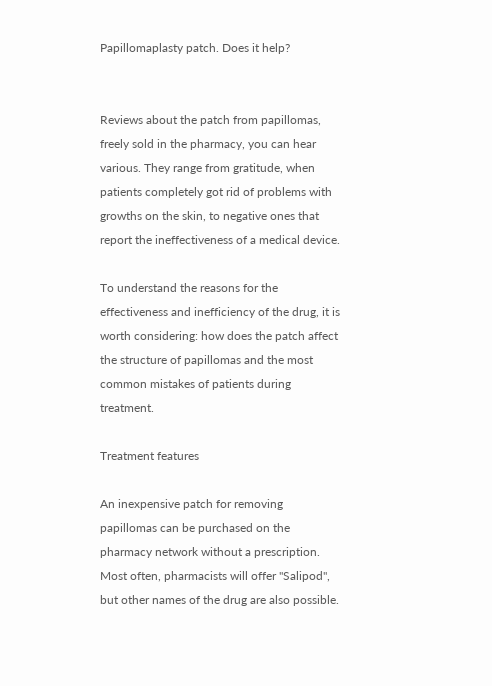Papillomaplasty patch. Does it help?


Reviews about the patch from papillomas, freely sold in the pharmacy, you can hear various. They range from gratitude, when patients completely got rid of problems with growths on the skin, to negative ones that report the ineffectiveness of a medical device.

To understand the reasons for the effectiveness and inefficiency of the drug, it is worth considering: how does the patch affect the structure of papillomas and the most common mistakes of patients during treatment.

Treatment features

An inexpensive patch for removing papillomas can be purchased on the pharmacy network without a prescription. Most often, pharmacists will offer "Salipod", but other names of the drug are also possible.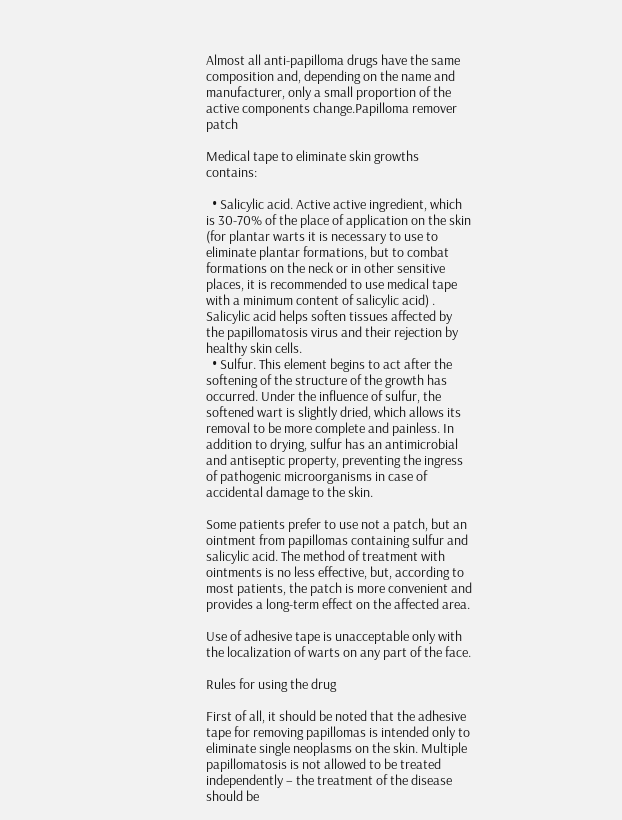Almost all anti-papilloma drugs have the same composition and, depending on the name and manufacturer, only a small proportion of the active components change.Papilloma remover patch

Medical tape to eliminate skin growths contains:

  • Salicylic acid. Active active ingredient, which is 30-70% of the place of application on the skin (for plantar warts it is necessary to use to eliminate plantar formations, but to combat formations on the neck or in other sensitive places, it is recommended to use medical tape with a minimum content of salicylic acid) . Salicylic acid helps soften tissues affected by the papillomatosis virus and their rejection by healthy skin cells.
  • Sulfur. This element begins to act after the softening of the structure of the growth has occurred. Under the influence of sulfur, the softened wart is slightly dried, which allows its removal to be more complete and painless. In addition to drying, sulfur has an antimicrobial and antiseptic property, preventing the ingress of pathogenic microorganisms in case of accidental damage to the skin.

Some patients prefer to use not a patch, but an ointment from papillomas containing sulfur and salicylic acid. The method of treatment with ointments is no less effective, but, according to most patients, the patch is more convenient and provides a long-term effect on the affected area.

Use of adhesive tape is unacceptable only with the localization of warts on any part of the face.

Rules for using the drug

First of all, it should be noted that the adhesive tape for removing papillomas is intended only to eliminate single neoplasms on the skin. Multiple papillomatosis is not allowed to be treated independently – the treatment of the disease should be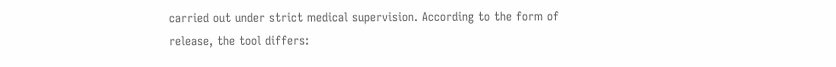carried out under strict medical supervision. According to the form of release, the tool differs: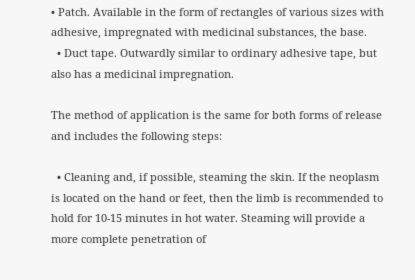• Patch. Available in the form of rectangles of various sizes with adhesive, impregnated with medicinal substances, the base.
  • Duct tape. Outwardly similar to ordinary adhesive tape, but also has a medicinal impregnation.

The method of application is the same for both forms of release and includes the following steps:

  • Cleaning and, if possible, steaming the skin. If the neoplasm is located on the hand or feet, then the limb is recommended to hold for 10-15 minutes in hot water. Steaming will provide a more complete penetration of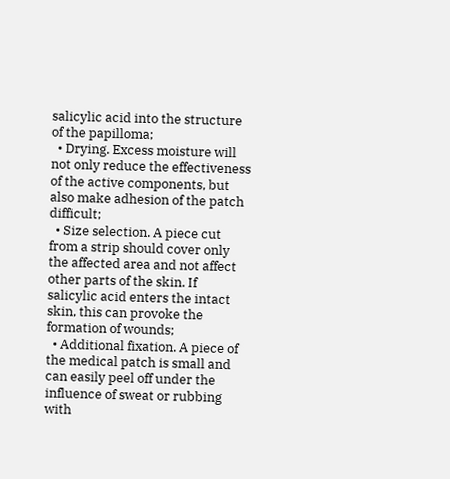salicylic acid into the structure of the papilloma;
  • Drying. Excess moisture will not only reduce the effectiveness of the active components, but also make adhesion of the patch difficult;
  • Size selection. A piece cut from a strip should cover only the affected area and not affect other parts of the skin. If salicylic acid enters the intact skin, this can provoke the formation of wounds;
  • Additional fixation. A piece of the medical patch is small and can easily peel off under the influence of sweat or rubbing with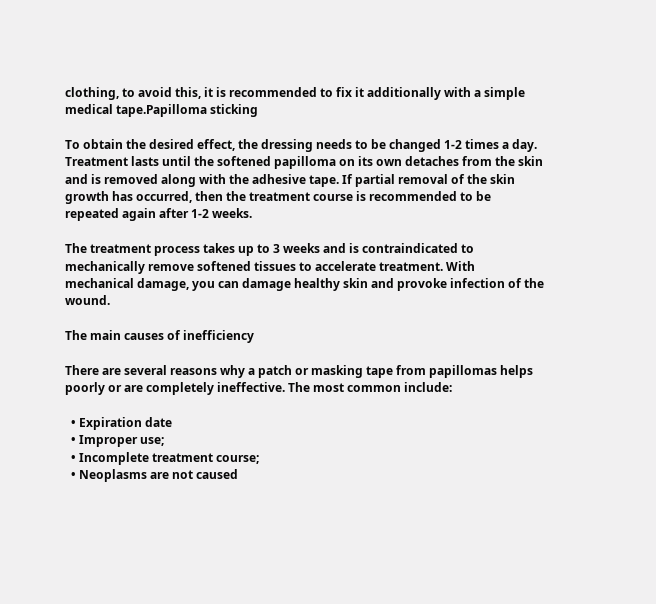clothing, to avoid this, it is recommended to fix it additionally with a simple medical tape.Papilloma sticking

To obtain the desired effect, the dressing needs to be changed 1-2 times a day. Treatment lasts until the softened papilloma on its own detaches from the skin and is removed along with the adhesive tape. If partial removal of the skin growth has occurred, then the treatment course is recommended to be repeated again after 1-2 weeks.

The treatment process takes up to 3 weeks and is contraindicated to mechanically remove softened tissues to accelerate treatment. With mechanical damage, you can damage healthy skin and provoke infection of the wound.

The main causes of inefficiency

There are several reasons why a patch or masking tape from papillomas helps poorly or are completely ineffective. The most common include:

  • Expiration date
  • Improper use;
  • Incomplete treatment course;
  • Neoplasms are not caused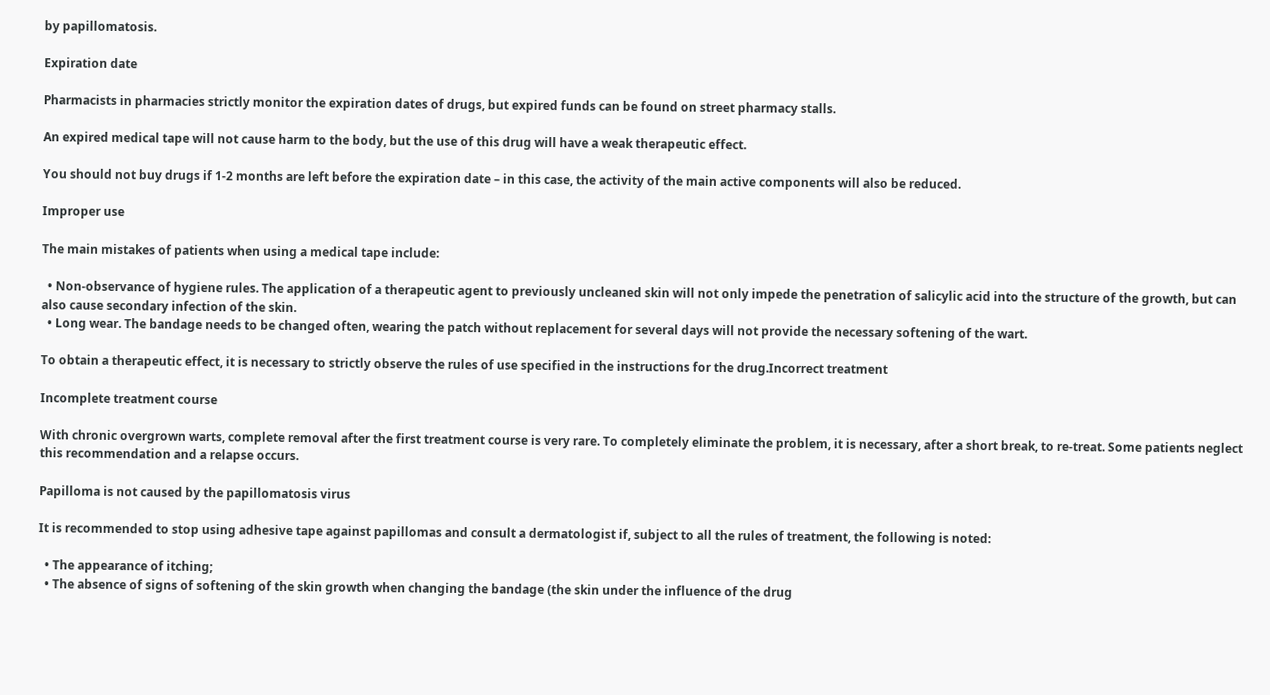by papillomatosis.

Expiration date

Pharmacists in pharmacies strictly monitor the expiration dates of drugs, but expired funds can be found on street pharmacy stalls.

An expired medical tape will not cause harm to the body, but the use of this drug will have a weak therapeutic effect.

You should not buy drugs if 1-2 months are left before the expiration date – in this case, the activity of the main active components will also be reduced.

Improper use

The main mistakes of patients when using a medical tape include:

  • Non-observance of hygiene rules. The application of a therapeutic agent to previously uncleaned skin will not only impede the penetration of salicylic acid into the structure of the growth, but can also cause secondary infection of the skin.
  • Long wear. The bandage needs to be changed often, wearing the patch without replacement for several days will not provide the necessary softening of the wart.

To obtain a therapeutic effect, it is necessary to strictly observe the rules of use specified in the instructions for the drug.Incorrect treatment

Incomplete treatment course

With chronic overgrown warts, complete removal after the first treatment course is very rare. To completely eliminate the problem, it is necessary, after a short break, to re-treat. Some patients neglect this recommendation and a relapse occurs.

Papilloma is not caused by the papillomatosis virus

It is recommended to stop using adhesive tape against papillomas and consult a dermatologist if, subject to all the rules of treatment, the following is noted:

  • The appearance of itching;
  • The absence of signs of softening of the skin growth when changing the bandage (the skin under the influence of the drug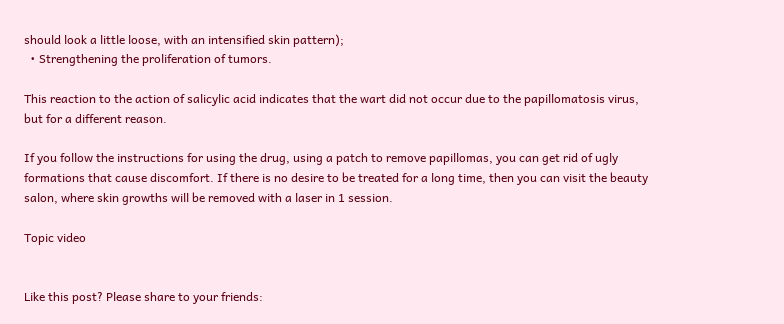should look a little loose, with an intensified skin pattern);
  • Strengthening the proliferation of tumors.

This reaction to the action of salicylic acid indicates that the wart did not occur due to the papillomatosis virus, but for a different reason.

If you follow the instructions for using the drug, using a patch to remove papillomas, you can get rid of ugly formations that cause discomfort. If there is no desire to be treated for a long time, then you can visit the beauty salon, where skin growths will be removed with a laser in 1 session.

Topic video


Like this post? Please share to your friends: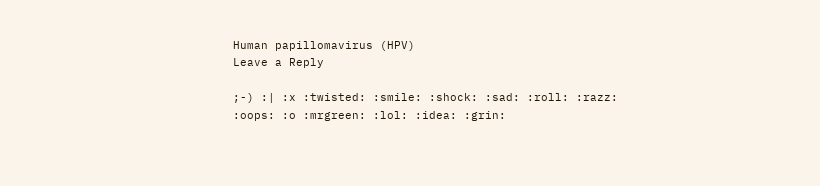Human papillomavirus (HPV)
Leave a Reply

;-) :| :x :twisted: :smile: :shock: :sad: :roll: :razz: :oops: :o :mrgreen: :lol: :idea: :grin: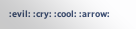:evil: :cry: :cool: :arrow: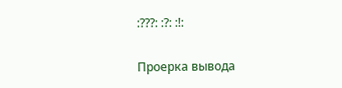:???: :?: :!:

Проерка вывода